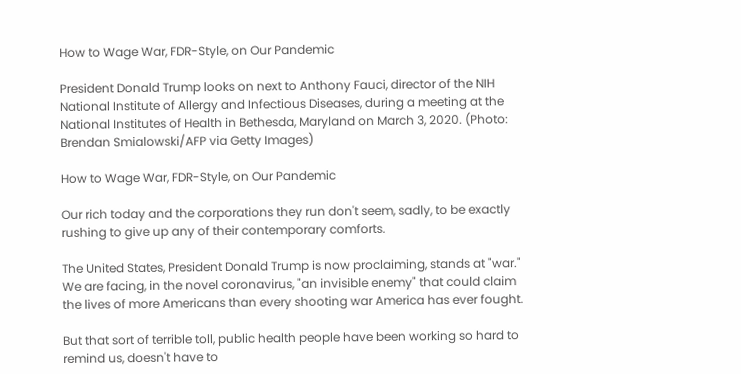How to Wage War, FDR-Style, on Our Pandemic

President Donald Trump looks on next to Anthony Fauci, director of the NIH National Institute of Allergy and Infectious Diseases, during a meeting at the National Institutes of Health in Bethesda, Maryland on March 3, 2020. (Photo: Brendan Smialowski/AFP via Getty Images)

How to Wage War, FDR-Style, on Our Pandemic

Our rich today and the corporations they run don't seem, sadly, to be exactly rushing to give up any of their contemporary comforts.

The United States, President Donald Trump is now proclaiming, stands at "war." We are facing, in the novel coronavirus, "an invisible enemy" that could claim the lives of more Americans than every shooting war America has ever fought.

But that sort of terrible toll, public health people have been working so hard to remind us, doesn't have to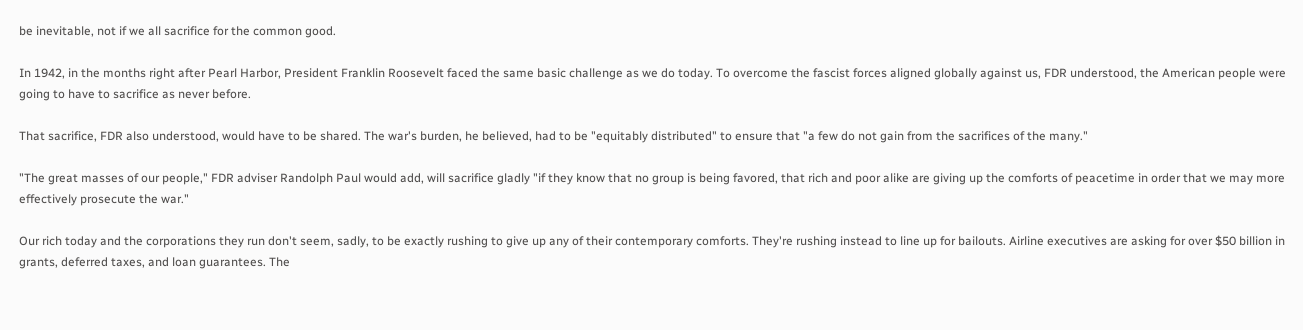be inevitable, not if we all sacrifice for the common good.

In 1942, in the months right after Pearl Harbor, President Franklin Roosevelt faced the same basic challenge as we do today. To overcome the fascist forces aligned globally against us, FDR understood, the American people were going to have to sacrifice as never before.

That sacrifice, FDR also understood, would have to be shared. The war's burden, he believed, had to be "equitably distributed" to ensure that "a few do not gain from the sacrifices of the many."

"The great masses of our people," FDR adviser Randolph Paul would add, will sacrifice gladly "if they know that no group is being favored, that rich and poor alike are giving up the comforts of peacetime in order that we may more effectively prosecute the war."

Our rich today and the corporations they run don't seem, sadly, to be exactly rushing to give up any of their contemporary comforts. They're rushing instead to line up for bailouts. Airline executives are asking for over $50 billion in grants, deferred taxes, and loan guarantees. The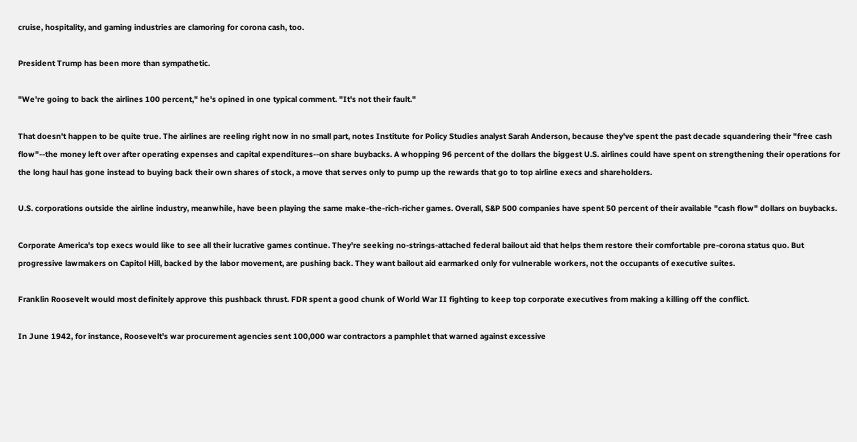cruise, hospitality, and gaming industries are clamoring for corona cash, too.

President Trump has been more than sympathetic.

"We're going to back the airlines 100 percent," he's opined in one typical comment. "It's not their fault."

That doesn't happen to be quite true. The airlines are reeling right now in no small part, notes Institute for Policy Studies analyst Sarah Anderson, because they've spent the past decade squandering their "free cash flow"--the money left over after operating expenses and capital expenditures--on share buybacks. A whopping 96 percent of the dollars the biggest U.S. airlines could have spent on strengthening their operations for the long haul has gone instead to buying back their own shares of stock, a move that serves only to pump up the rewards that go to top airline execs and shareholders.

U.S. corporations outside the airline industry, meanwhile, have been playing the same make-the-rich-richer games. Overall, S&P 500 companies have spent 50 percent of their available "cash flow" dollars on buybacks.

Corporate America's top execs would like to see all their lucrative games continue. They're seeking no-strings-attached federal bailout aid that helps them restore their comfortable pre-corona status quo. But progressive lawmakers on Capitol Hill, backed by the labor movement, are pushing back. They want bailout aid earmarked only for vulnerable workers, not the occupants of executive suites.

Franklin Roosevelt would most definitely approve this pushback thrust. FDR spent a good chunk of World War II fighting to keep top corporate executives from making a killing off the conflict.

In June 1942, for instance, Roosevelt's war procurement agencies sent 100,000 war contractors a pamphlet that warned against excessive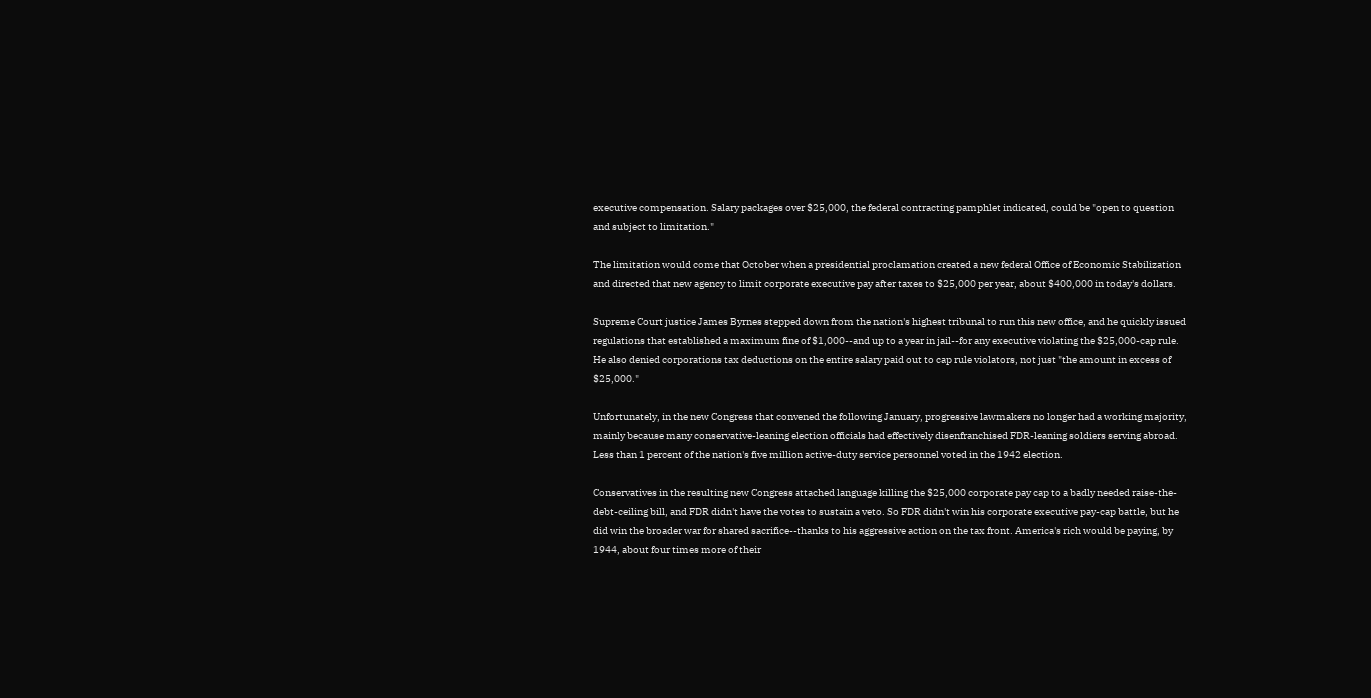executive compensation. Salary packages over $25,000, the federal contracting pamphlet indicated, could be "open to question and subject to limitation."

The limitation would come that October when a presidential proclamation created a new federal Office of Economic Stabilization and directed that new agency to limit corporate executive pay after taxes to $25,000 per year, about $400,000 in today's dollars.

Supreme Court justice James Byrnes stepped down from the nation's highest tribunal to run this new office, and he quickly issued regulations that established a maximum fine of $1,000--and up to a year in jail--for any executive violating the $25,000-cap rule. He also denied corporations tax deductions on the entire salary paid out to cap rule violators, not just "the amount in excess of $25,000."

Unfortunately, in the new Congress that convened the following January, progressive lawmakers no longer had a working majority, mainly because many conservative-leaning election officials had effectively disenfranchised FDR-leaning soldiers serving abroad. Less than 1 percent of the nation's five million active-duty service personnel voted in the 1942 election.

Conservatives in the resulting new Congress attached language killing the $25,000 corporate pay cap to a badly needed raise-the-debt-ceiling bill, and FDR didn't have the votes to sustain a veto. So FDR didn't win his corporate executive pay-cap battle, but he did win the broader war for shared sacrifice--thanks to his aggressive action on the tax front. America's rich would be paying, by 1944, about four times more of their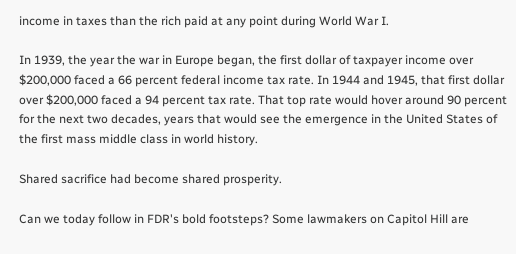income in taxes than the rich paid at any point during World War I.

In 1939, the year the war in Europe began, the first dollar of taxpayer income over $200,000 faced a 66 percent federal income tax rate. In 1944 and 1945, that first dollar over $200,000 faced a 94 percent tax rate. That top rate would hover around 90 percent for the next two decades, years that would see the emergence in the United States of the first mass middle class in world history.

Shared sacrifice had become shared prosperity.

Can we today follow in FDR's bold footsteps? Some lawmakers on Capitol Hill are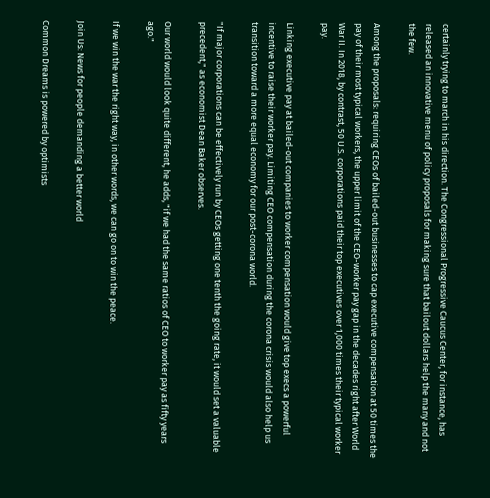certainly trying to march in his direction. The Congressional Progressive Caucus Center, for instance, has released an innovative menu of policy proposals for making sure that bailout dollars help the many and not the few.

Among the proposals: requiring CEOs of bailed-out businesses to cap executive compensation at 50 times the pay of their most typical workers, the upper limit of the CEO-worker pay gap in the decades right after World War II. In 2018, by contrast, 50 U.S. corporations paid their top executives over 1,000 times their typical worker pay.

Linking executive pay at bailed-out companies to worker compensation would give top execs a powerful incentive to raise their worker pay. Limiting CEO compensation during the corona crisis would also help us transition toward a more equal economy for our post-corona world.

"If major corporations can be effectively run by CEOs getting one tenth the going rate, it would set a valuable precedent," as economist Dean Baker observes.

Our world would look quite different, he adds, "if we had the same ratios of CEO to worker pay as fifty years ago."

If we win the war the right way, in other words, we can go on to win the peace.

Join Us: News for people demanding a better world

Common Dreams is powered by optimists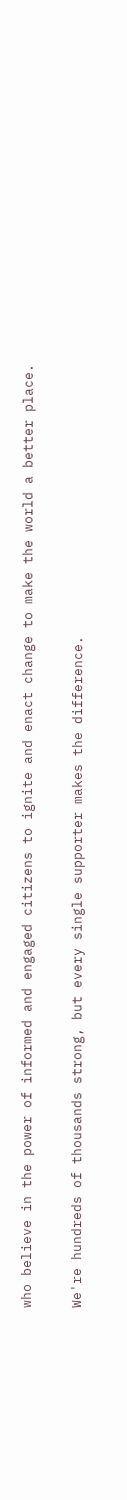who believe in the power of informed and engaged citizens to ignite and enact change to make the world a better place.

We're hundreds of thousands strong, but every single supporter makes the difference.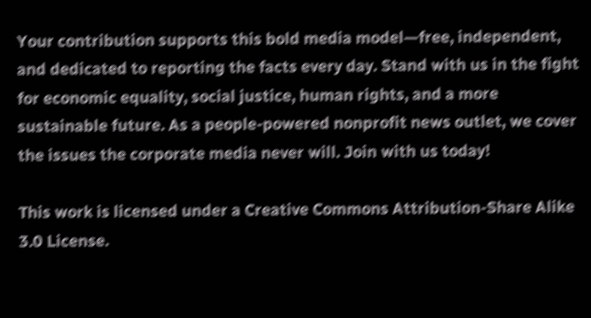Your contribution supports this bold media model—free, independent, and dedicated to reporting the facts every day. Stand with us in the fight for economic equality, social justice, human rights, and a more sustainable future. As a people-powered nonprofit news outlet, we cover the issues the corporate media never will. Join with us today!

This work is licensed under a Creative Commons Attribution-Share Alike 3.0 License.